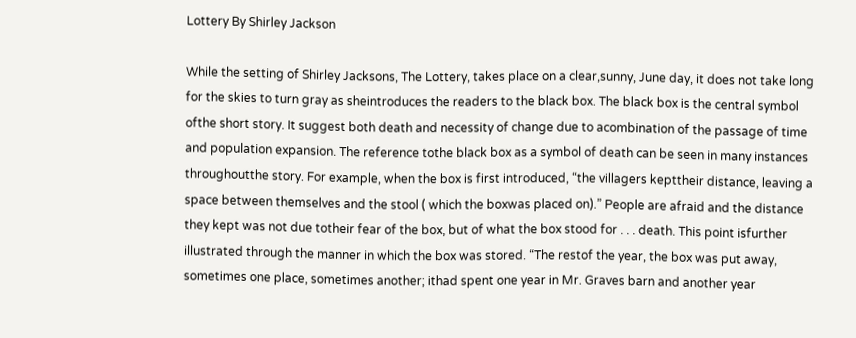Lottery By Shirley Jackson

While the setting of Shirley Jacksons, The Lottery, takes place on a clear,sunny, June day, it does not take long for the skies to turn gray as sheintroduces the readers to the black box. The black box is the central symbol ofthe short story. It suggest both death and necessity of change due to acombination of the passage of time and population expansion. The reference tothe black box as a symbol of death can be seen in many instances throughoutthe story. For example, when the box is first introduced, “the villagers kepttheir distance, leaving a space between themselves and the stool ( which the boxwas placed on).” People are afraid and the distance they kept was not due totheir fear of the box, but of what the box stood for . . . death. This point isfurther illustrated through the manner in which the box was stored. “The restof the year, the box was put away, sometimes one place, sometimes another; ithad spent one year in Mr. Graves barn and another year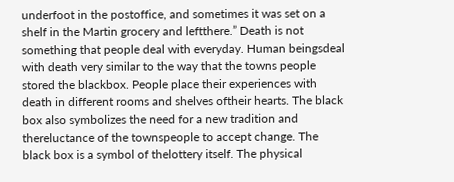underfoot in the postoffice, and sometimes it was set on a shelf in the Martin grocery and leftthere.” Death is not something that people deal with everyday. Human beingsdeal with death very similar to the way that the towns people stored the blackbox. People place their experiences with death in different rooms and shelves oftheir hearts. The black box also symbolizes the need for a new tradition and thereluctance of the townspeople to accept change. The black box is a symbol of thelottery itself. The physical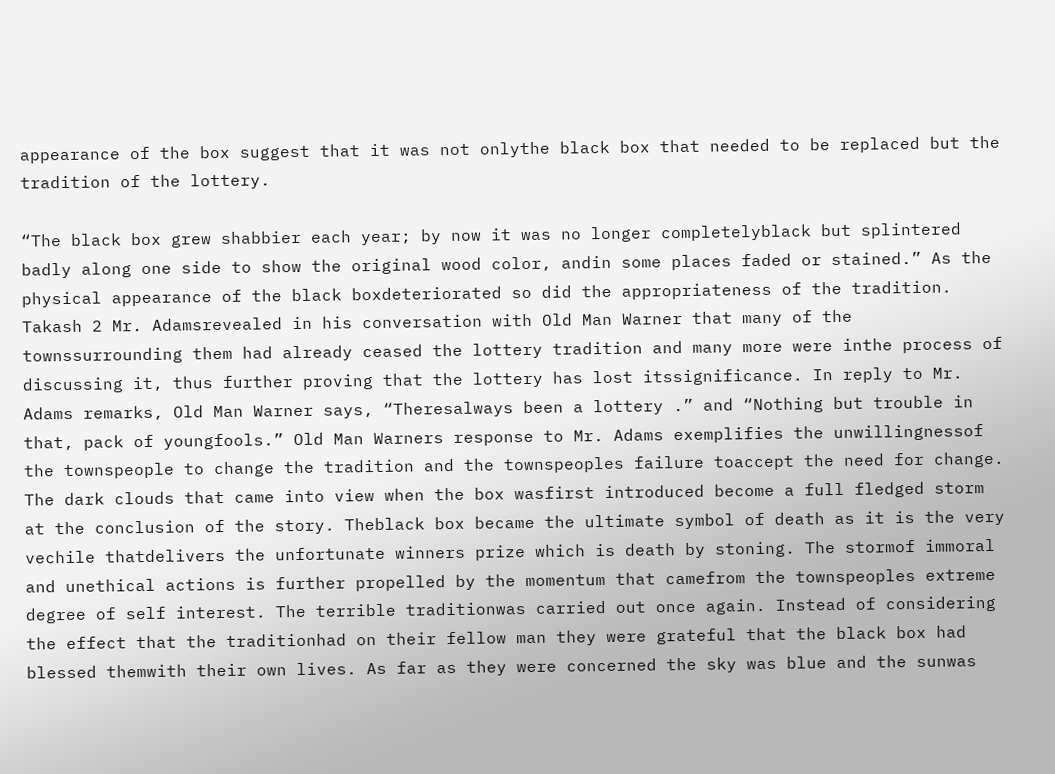appearance of the box suggest that it was not onlythe black box that needed to be replaced but the tradition of the lottery.

“The black box grew shabbier each year; by now it was no longer completelyblack but splintered badly along one side to show the original wood color, andin some places faded or stained.” As the physical appearance of the black boxdeteriorated so did the appropriateness of the tradition. Takash 2 Mr. Adamsrevealed in his conversation with Old Man Warner that many of the townssurrounding them had already ceased the lottery tradition and many more were inthe process of discussing it, thus further proving that the lottery has lost itssignificance. In reply to Mr. Adams remarks, Old Man Warner says, “Theresalways been a lottery .” and “Nothing but trouble in that, pack of youngfools.” Old Man Warners response to Mr. Adams exemplifies the unwillingnessof the townspeople to change the tradition and the townspeoples failure toaccept the need for change. The dark clouds that came into view when the box wasfirst introduced become a full fledged storm at the conclusion of the story. Theblack box became the ultimate symbol of death as it is the very vechile thatdelivers the unfortunate winners prize which is death by stoning. The stormof immoral and unethical actions is further propelled by the momentum that camefrom the townspeoples extreme degree of self interest. The terrible traditionwas carried out once again. Instead of considering the effect that the traditionhad on their fellow man they were grateful that the black box had blessed themwith their own lives. As far as they were concerned the sky was blue and the sunwas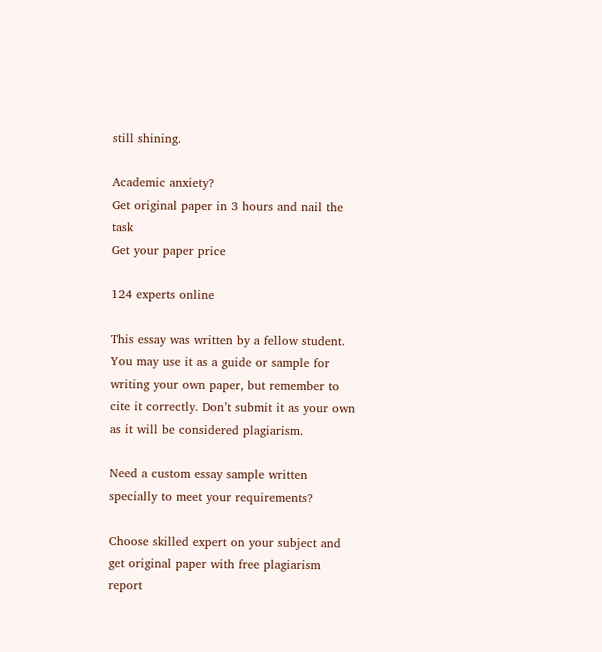still shining.

Academic anxiety?
Get original paper in 3 hours and nail the task
Get your paper price

124 experts online

This essay was written by a fellow student. You may use it as a guide or sample for writing your own paper, but remember to cite it correctly. Don’t submit it as your own as it will be considered plagiarism.

Need a custom essay sample written specially to meet your requirements?

Choose skilled expert on your subject and get original paper with free plagiarism report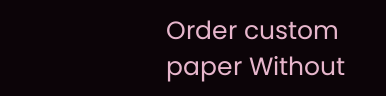Order custom paper Without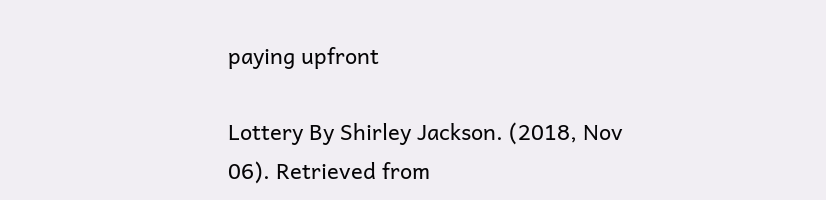paying upfront

Lottery By Shirley Jackson. (2018, Nov 06). Retrieved from